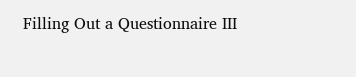Filling Out a Questionnaire III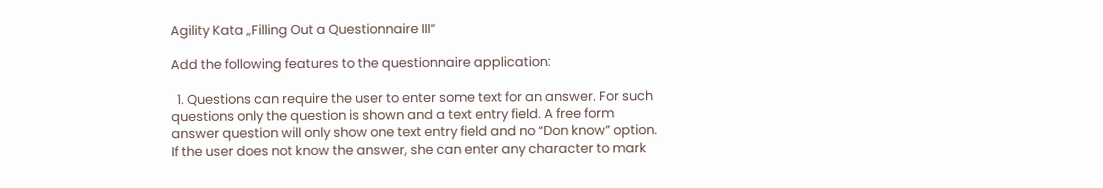Agility Kata „Filling Out a Questionnaire III“

Add the following features to the questionnaire application:

  1. Questions can require the user to enter some text for an answer. For such questions only the question is shown and a text entry field. A free form answer question will only show one text entry field and no “Don know” option. If the user does not know the answer, she can enter any character to mark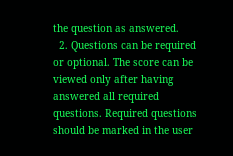the question as answered.
  2. Questions can be required or optional. The score can be viewed only after having answered all required questions. Required questions should be marked in the user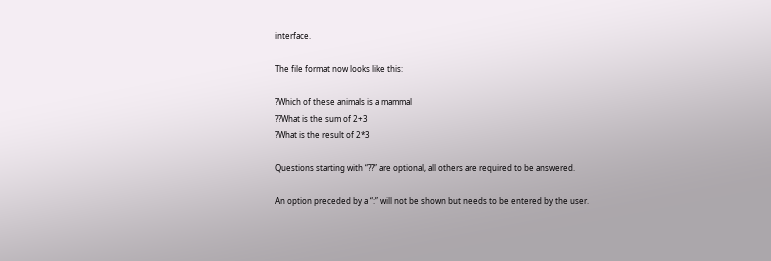interface.

The file format now looks like this:

?Which of these animals is a mammal
??What is the sum of 2+3
?What is the result of 2*3

Questions starting with “??” are optional, all others are required to be answered.

An option preceded by a “:” will not be shown but needs to be entered by the user.